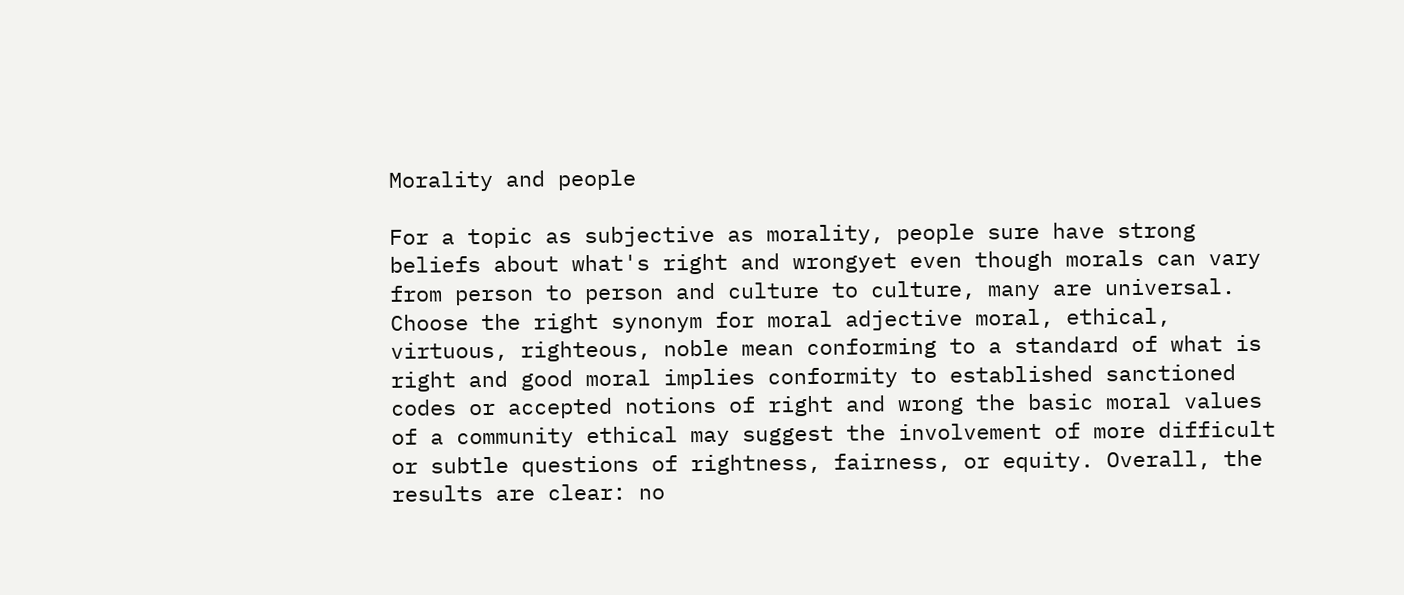Morality and people

For a topic as subjective as morality, people sure have strong beliefs about what's right and wrongyet even though morals can vary from person to person and culture to culture, many are universal. Choose the right synonym for moral adjective moral, ethical, virtuous, righteous, noble mean conforming to a standard of what is right and good moral implies conformity to established sanctioned codes or accepted notions of right and wrong the basic moral values of a community ethical may suggest the involvement of more difficult or subtle questions of rightness, fairness, or equity. Overall, the results are clear: no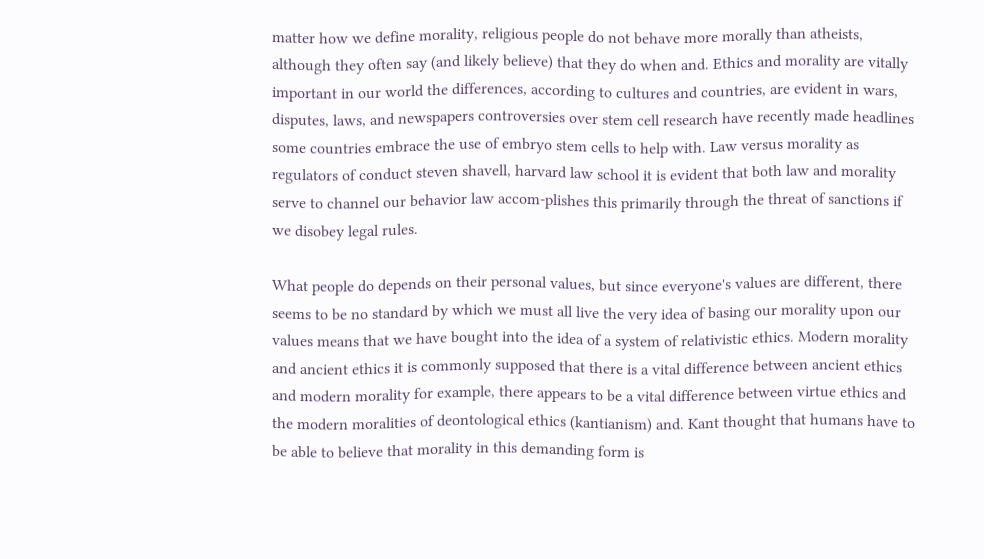matter how we define morality, religious people do not behave more morally than atheists, although they often say (and likely believe) that they do when and. Ethics and morality are vitally important in our world the differences, according to cultures and countries, are evident in wars, disputes, laws, and newspapers controversies over stem cell research have recently made headlines some countries embrace the use of embryo stem cells to help with. Law versus morality as regulators of conduct steven shavell, harvard law school it is evident that both law and morality serve to channel our behavior law accom-plishes this primarily through the threat of sanctions if we disobey legal rules.

What people do depends on their personal values, but since everyone's values are different, there seems to be no standard by which we must all live the very idea of basing our morality upon our values means that we have bought into the idea of a system of relativistic ethics. Modern morality and ancient ethics it is commonly supposed that there is a vital difference between ancient ethics and modern morality for example, there appears to be a vital difference between virtue ethics and the modern moralities of deontological ethics (kantianism) and. Kant thought that humans have to be able to believe that morality in this demanding form is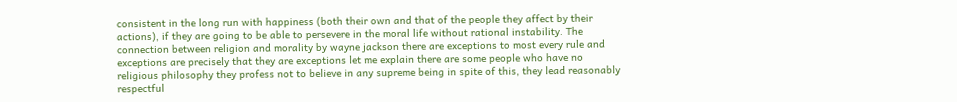consistent in the long run with happiness (both their own and that of the people they affect by their actions), if they are going to be able to persevere in the moral life without rational instability. The connection between religion and morality by wayne jackson there are exceptions to most every rule and exceptions are precisely that they are exceptions let me explain there are some people who have no religious philosophy they profess not to believe in any supreme being in spite of this, they lead reasonably respectful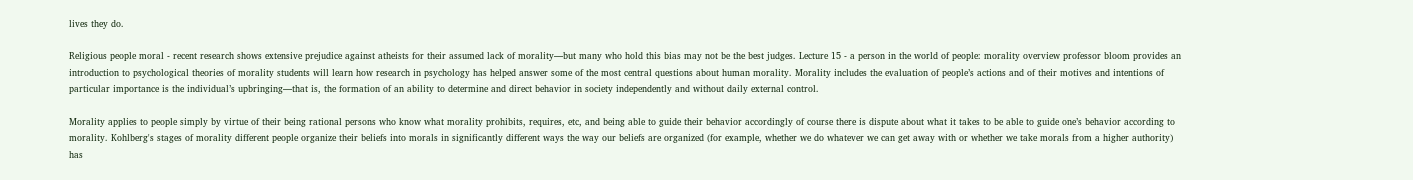lives they do.

Religious people moral - recent research shows extensive prejudice against atheists for their assumed lack of morality—but many who hold this bias may not be the best judges. Lecture 15 - a person in the world of people: morality overview professor bloom provides an introduction to psychological theories of morality students will learn how research in psychology has helped answer some of the most central questions about human morality. Morality includes the evaluation of people’s actions and of their motives and intentions of particular importance is the individual’s upbringing—that is, the formation of an ability to determine and direct behavior in society independently and without daily external control.

Morality applies to people simply by virtue of their being rational persons who know what morality prohibits, requires, etc, and being able to guide their behavior accordingly of course there is dispute about what it takes to be able to guide one’s behavior according to morality. Kohlberg's stages of morality different people organize their beliefs into morals in significantly different ways the way our beliefs are organized (for example, whether we do whatever we can get away with or whether we take morals from a higher authority) has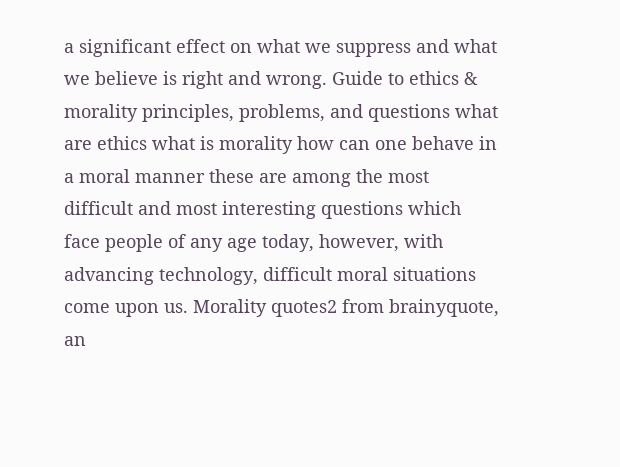a significant effect on what we suppress and what we believe is right and wrong. Guide to ethics & morality principles, problems, and questions what are ethics what is morality how can one behave in a moral manner these are among the most difficult and most interesting questions which face people of any age today, however, with advancing technology, difficult moral situations come upon us. Morality quotes2 from brainyquote, an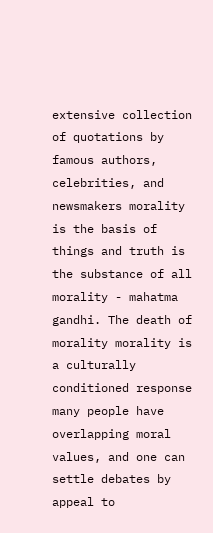extensive collection of quotations by famous authors, celebrities, and newsmakers morality is the basis of things and truth is the substance of all morality - mahatma gandhi. The death of morality morality is a culturally conditioned response many people have overlapping moral values, and one can settle debates by appeal to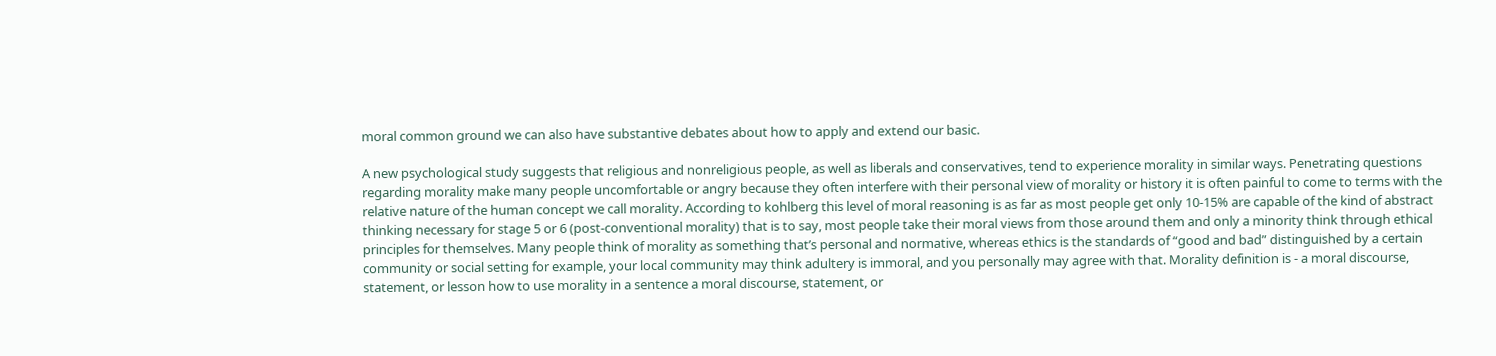moral common ground we can also have substantive debates about how to apply and extend our basic.

A new psychological study suggests that religious and nonreligious people, as well as liberals and conservatives, tend to experience morality in similar ways. Penetrating questions regarding morality make many people uncomfortable or angry because they often interfere with their personal view of morality or history it is often painful to come to terms with the relative nature of the human concept we call morality. According to kohlberg this level of moral reasoning is as far as most people get only 10-15% are capable of the kind of abstract thinking necessary for stage 5 or 6 (post-conventional morality) that is to say, most people take their moral views from those around them and only a minority think through ethical principles for themselves. Many people think of morality as something that’s personal and normative, whereas ethics is the standards of “good and bad” distinguished by a certain community or social setting for example, your local community may think adultery is immoral, and you personally may agree with that. Morality definition is - a moral discourse, statement, or lesson how to use morality in a sentence a moral discourse, statement, or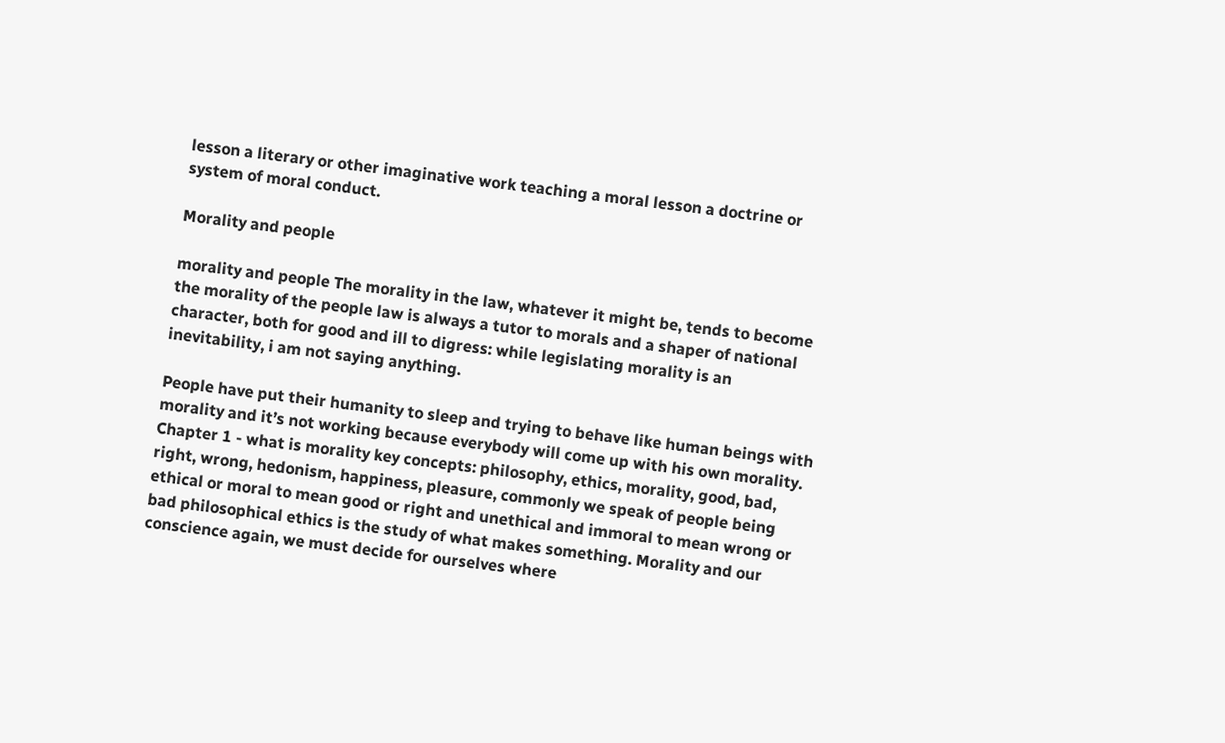lesson a literary or other imaginative work teaching a moral lesson a doctrine or system of moral conduct.

Morality and people

morality and people The morality in the law, whatever it might be, tends to become the morality of the people law is always a tutor to morals and a shaper of national character, both for good and ill to digress: while legislating morality is an inevitability, i am not saying anything.

People have put their humanity to sleep and trying to behave like human beings with morality and it’s not working because everybody will come up with his own morality. Chapter 1 - what is morality key concepts: philosophy, ethics, morality, good, bad, right, wrong, hedonism, happiness, pleasure, commonly we speak of people being ethical or moral to mean good or right and unethical and immoral to mean wrong or bad philosophical ethics is the study of what makes something. Morality and our conscience again, we must decide for ourselves where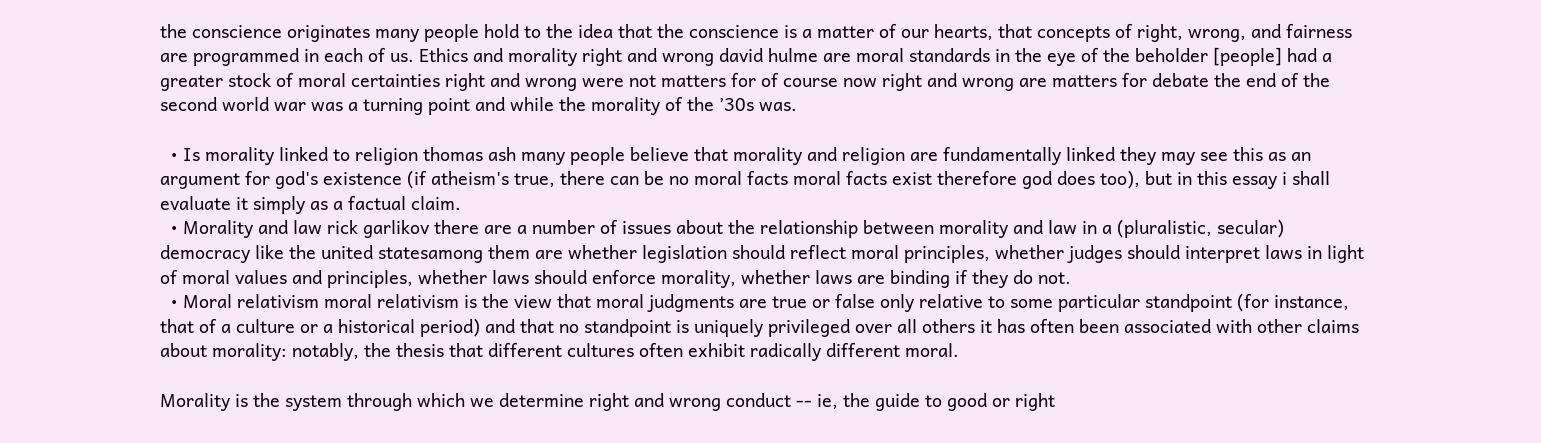the conscience originates many people hold to the idea that the conscience is a matter of our hearts, that concepts of right, wrong, and fairness are programmed in each of us. Ethics and morality right and wrong david hulme are moral standards in the eye of the beholder [people] had a greater stock of moral certainties right and wrong were not matters for of course now right and wrong are matters for debate the end of the second world war was a turning point and while the morality of the ’30s was.

  • Is morality linked to religion thomas ash many people believe that morality and religion are fundamentally linked they may see this as an argument for god's existence (if atheism's true, there can be no moral facts moral facts exist therefore god does too), but in this essay i shall evaluate it simply as a factual claim.
  • Morality and law rick garlikov there are a number of issues about the relationship between morality and law in a (pluralistic, secular) democracy like the united statesamong them are whether legislation should reflect moral principles, whether judges should interpret laws in light of moral values and principles, whether laws should enforce morality, whether laws are binding if they do not.
  • Moral relativism moral relativism is the view that moral judgments are true or false only relative to some particular standpoint (for instance, that of a culture or a historical period) and that no standpoint is uniquely privileged over all others it has often been associated with other claims about morality: notably, the thesis that different cultures often exhibit radically different moral.

Morality is the system through which we determine right and wrong conduct -- ie, the guide to good or right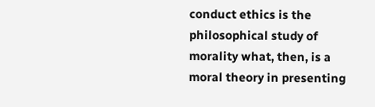conduct ethics is the philosophical study of morality what, then, is a moral theory in presenting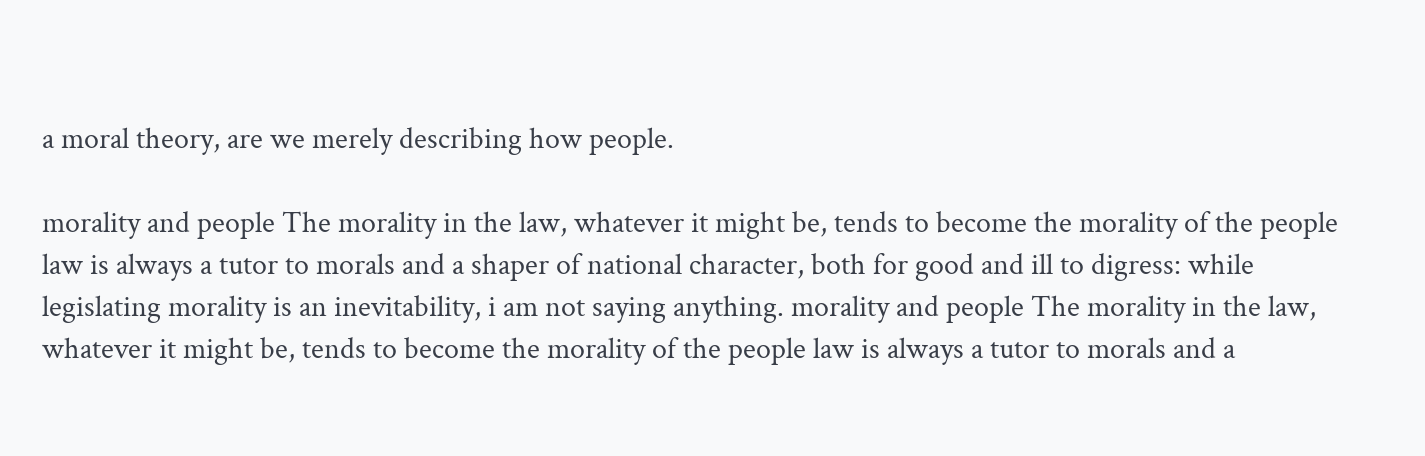a moral theory, are we merely describing how people.

morality and people The morality in the law, whatever it might be, tends to become the morality of the people law is always a tutor to morals and a shaper of national character, both for good and ill to digress: while legislating morality is an inevitability, i am not saying anything. morality and people The morality in the law, whatever it might be, tends to become the morality of the people law is always a tutor to morals and a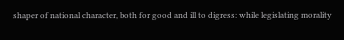shaper of national character, both for good and ill to digress: while legislating morality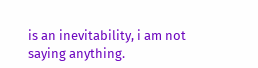is an inevitability, i am not saying anything.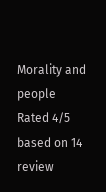Morality and people
Rated 4/5 based on 14 review